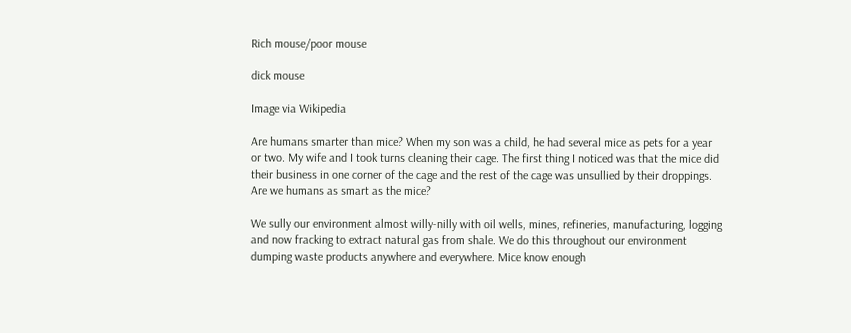Rich mouse/poor mouse

dick mouse

Image via Wikipedia

Are humans smarter than mice? When my son was a child, he had several mice as pets for a year or two. My wife and I took turns cleaning their cage. The first thing I noticed was that the mice did their business in one corner of the cage and the rest of the cage was unsullied by their droppings. Are we humans as smart as the mice?

We sully our environment almost willy-nilly with oil wells, mines, refineries, manufacturing, logging and now fracking to extract natural gas from shale. We do this throughout our environment dumping waste products anywhere and everywhere. Mice know enough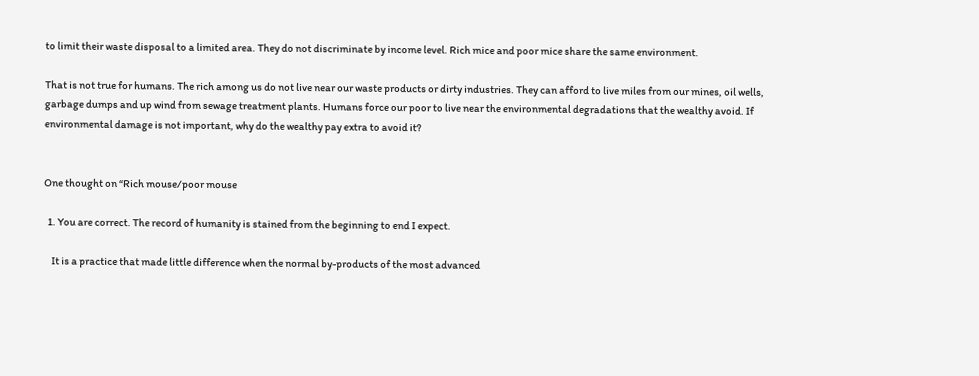to limit their waste disposal to a limited area. They do not discriminate by income level. Rich mice and poor mice share the same environment.

That is not true for humans. The rich among us do not live near our waste products or dirty industries. They can afford to live miles from our mines, oil wells, garbage dumps and up wind from sewage treatment plants. Humans force our poor to live near the environmental degradations that the wealthy avoid. If environmental damage is not important, why do the wealthy pay extra to avoid it?


One thought on “Rich mouse/poor mouse

  1. You are correct. The record of humanity is stained from the beginning to end I expect.

    It is a practice that made little difference when the normal by-products of the most advanced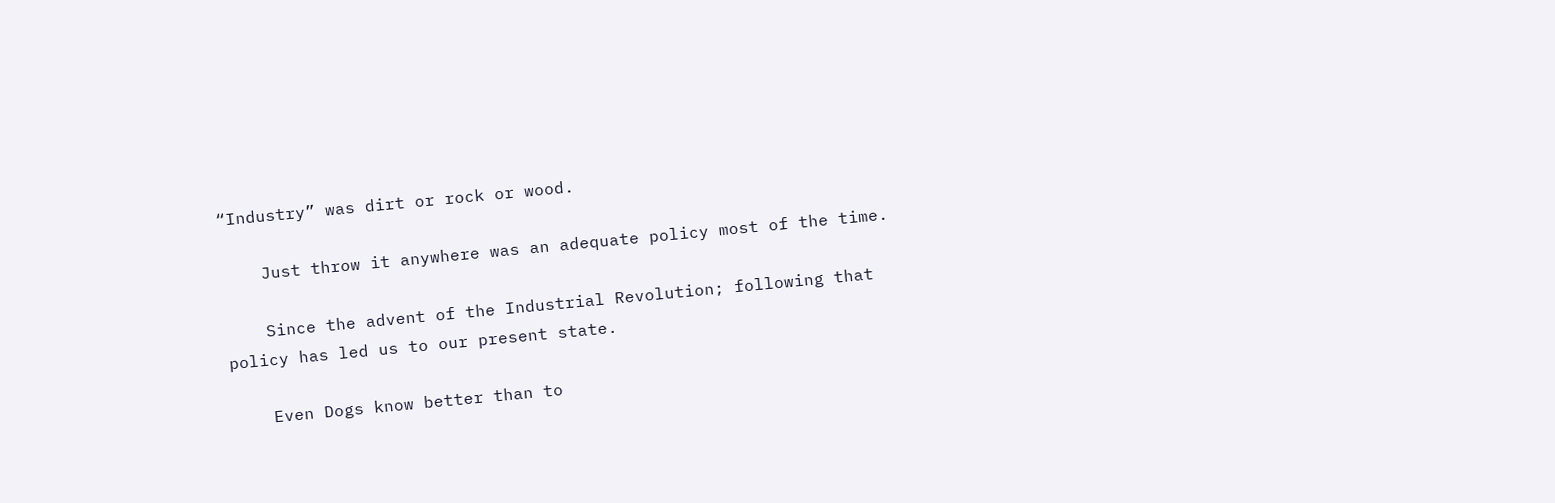“Industry” was dirt or rock or wood.

    Just throw it anywhere was an adequate policy most of the time.

    Since the advent of the Industrial Revolution; following that policy has led us to our present state.

    Even Dogs know better than to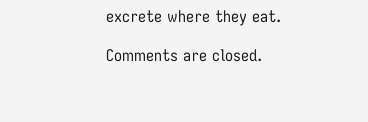excrete where they eat.

Comments are closed.